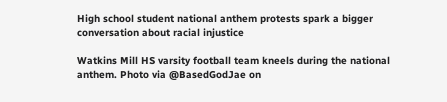High school student national anthem protests spark a bigger conversation about racial injustice

Watkins Mill HS varsity football team kneels during the national anthem. Photo via @BasedGodJae on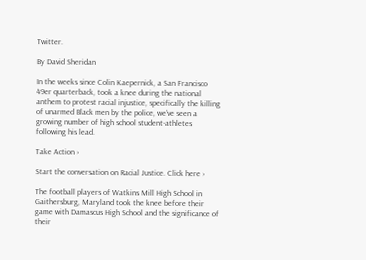Twitter.

By David Sheridan

In the weeks since Colin Kaepernick, a San Francisco 49er quarterback, took a knee during the national anthem to protest racial injustice, specifically the killing of unarmed Black men by the police, we’ve seen a growing number of high school student-athletes following his lead.

Take Action ›

Start the conversation on Racial Justice. Click here ›

The football players of Watkins Mill High School in Gaithersburg, Maryland took the knee before their game with Damascus High School and the significance of their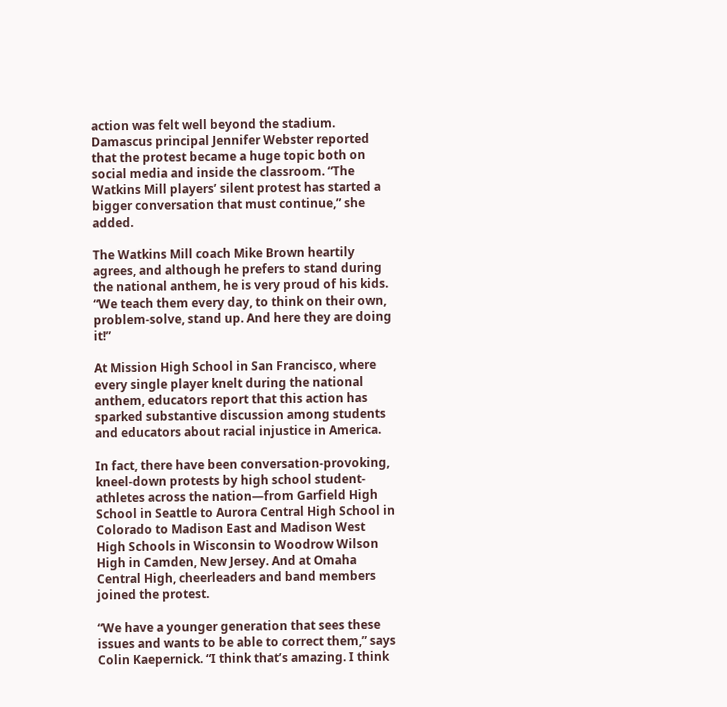action was felt well beyond the stadium. Damascus principal Jennifer Webster reported that the protest became a huge topic both on social media and inside the classroom. “The Watkins Mill players’ silent protest has started a bigger conversation that must continue,” she added.

The Watkins Mill coach Mike Brown heartily agrees, and although he prefers to stand during the national anthem, he is very proud of his kids. “We teach them every day, to think on their own, problem-solve, stand up. And here they are doing it!”

At Mission High School in San Francisco, where every single player knelt during the national anthem, educators report that this action has sparked substantive discussion among students and educators about racial injustice in America.

In fact, there have been conversation-provoking, kneel-down protests by high school student-athletes across the nation—from Garfield High School in Seattle to Aurora Central High School in Colorado to Madison East and Madison West High Schools in Wisconsin to Woodrow Wilson High in Camden, New Jersey. And at Omaha Central High, cheerleaders and band members joined the protest.

“We have a younger generation that sees these issues and wants to be able to correct them,” says Colin Kaepernick. “I think that’s amazing. I think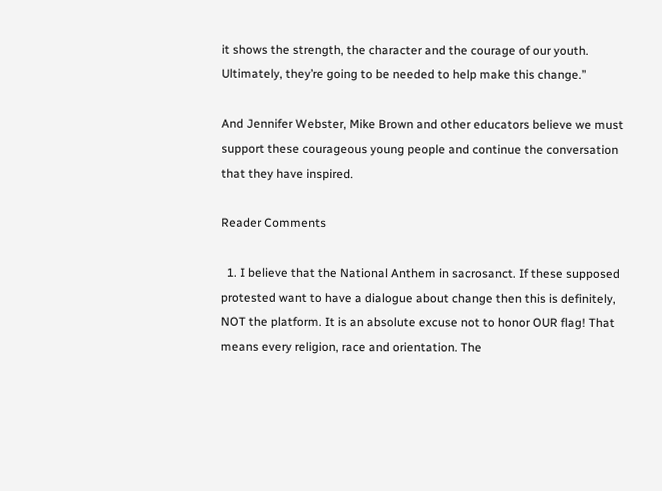it shows the strength, the character and the courage of our youth. Ultimately, they’re going to be needed to help make this change.”

And Jennifer Webster, Mike Brown and other educators believe we must support these courageous young people and continue the conversation that they have inspired.

Reader Comments

  1. I believe that the National Anthem in sacrosanct. If these supposed protested want to have a dialogue about change then this is definitely, NOT the platform. It is an absolute excuse not to honor OUR flag! That means every religion, race and orientation. The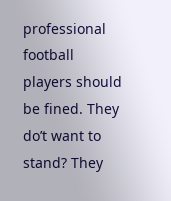professional football players should be fined. They do’t want to stand? They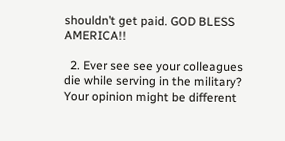shouldn’t get paid. GOD BLESS AMERICA!!

  2. Ever see see your colleagues die while serving in the military? Your opinion might be different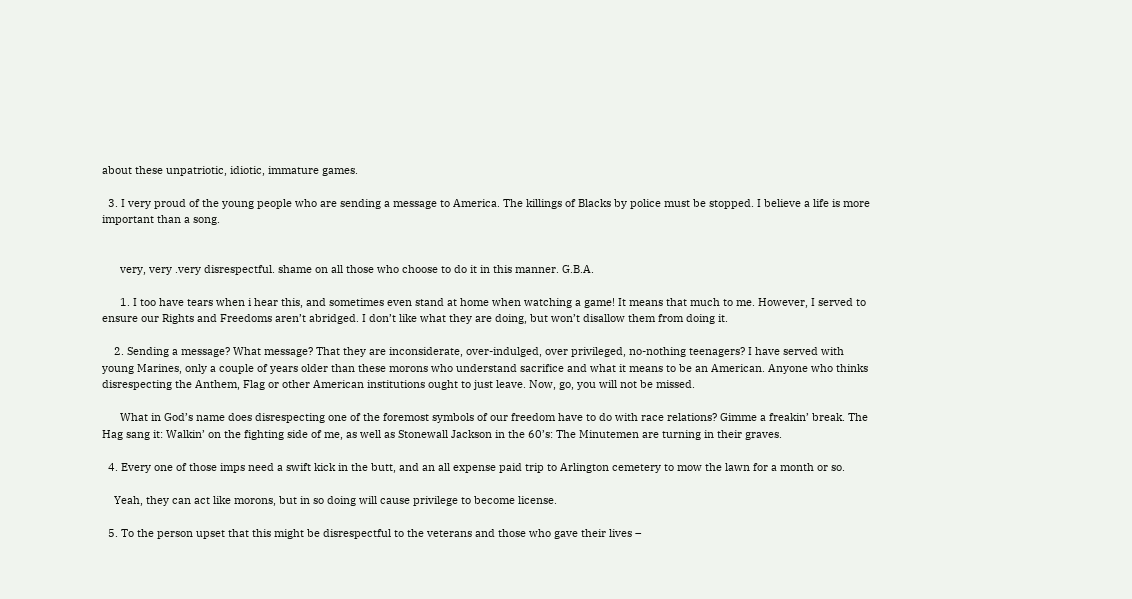about these unpatriotic, idiotic, immature games.

  3. I very proud of the young people who are sending a message to America. The killings of Blacks by police must be stopped. I believe a life is more important than a song.


      very, very .very disrespectful. shame on all those who choose to do it in this manner. G.B.A.

      1. I too have tears when i hear this, and sometimes even stand at home when watching a game! It means that much to me. However, I served to ensure our Rights and Freedoms aren’t abridged. I don’t like what they are doing, but won’t disallow them from doing it.

    2. Sending a message? What message? That they are inconsiderate, over-indulged, over privileged, no-nothing teenagers? I have served with young Marines, only a couple of years older than these morons who understand sacrifice and what it means to be an American. Anyone who thinks disrespecting the Anthem, Flag or other American institutions ought to just leave. Now, go, you will not be missed.

      What in God’s name does disrespecting one of the foremost symbols of our freedom have to do with race relations? Gimme a freakin’ break. The Hag sang it: Walkin’ on the fighting side of me, as well as Stonewall Jackson in the 60’s: The Minutemen are turning in their graves.

  4. Every one of those imps need a swift kick in the butt, and an all expense paid trip to Arlington cemetery to mow the lawn for a month or so.

    Yeah, they can act like morons, but in so doing will cause privilege to become license.

  5. To the person upset that this might be disrespectful to the veterans and those who gave their lives –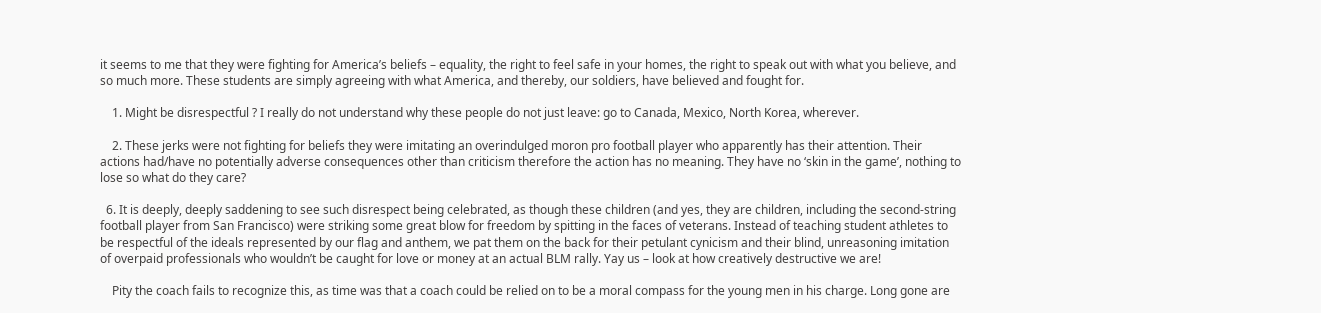it seems to me that they were fighting for America’s beliefs – equality, the right to feel safe in your homes, the right to speak out with what you believe, and so much more. These students are simply agreeing with what America, and thereby, our soldiers, have believed and fought for.

    1. Might be disrespectful ? I really do not understand why these people do not just leave: go to Canada, Mexico, North Korea, wherever.

    2. These jerks were not fighting for beliefs they were imitating an overindulged moron pro football player who apparently has their attention. Their actions had/have no potentially adverse consequences other than criticism therefore the action has no meaning. They have no ‘skin in the game’, nothing to lose so what do they care?

  6. It is deeply, deeply saddening to see such disrespect being celebrated, as though these children (and yes, they are children, including the second-string football player from San Francisco) were striking some great blow for freedom by spitting in the faces of veterans. Instead of teaching student athletes to be respectful of the ideals represented by our flag and anthem, we pat them on the back for their petulant cynicism and their blind, unreasoning imitation of overpaid professionals who wouldn’t be caught for love or money at an actual BLM rally. Yay us – look at how creatively destructive we are!

    Pity the coach fails to recognize this, as time was that a coach could be relied on to be a moral compass for the young men in his charge. Long gone are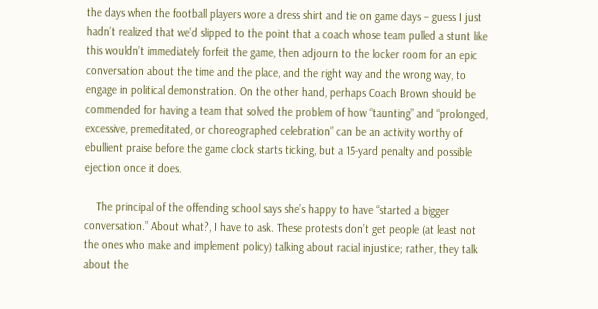the days when the football players wore a dress shirt and tie on game days – guess I just hadn’t realized that we’d slipped to the point that a coach whose team pulled a stunt like this wouldn’t immediately forfeit the game, then adjourn to the locker room for an epic conversation about the time and the place, and the right way and the wrong way, to engage in political demonstration. On the other hand, perhaps Coach Brown should be commended for having a team that solved the problem of how “taunting” and “prolonged, excessive, premeditated, or choreographed celebration” can be an activity worthy of ebullient praise before the game clock starts ticking, but a 15-yard penalty and possible ejection once it does.

    The principal of the offending school says she’s happy to have “started a bigger conversation.” About what?, I have to ask. These protests don’t get people (at least not the ones who make and implement policy) talking about racial injustice; rather, they talk about the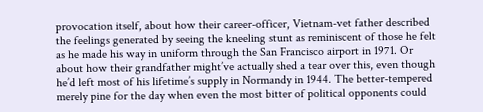provocation itself, about how their career-officer, Vietnam-vet father described the feelings generated by seeing the kneeling stunt as reminiscent of those he felt as he made his way in uniform through the San Francisco airport in 1971. Or about how their grandfather might’ve actually shed a tear over this, even though he’d left most of his lifetime’s supply in Normandy in 1944. The better-tempered merely pine for the day when even the most bitter of political opponents could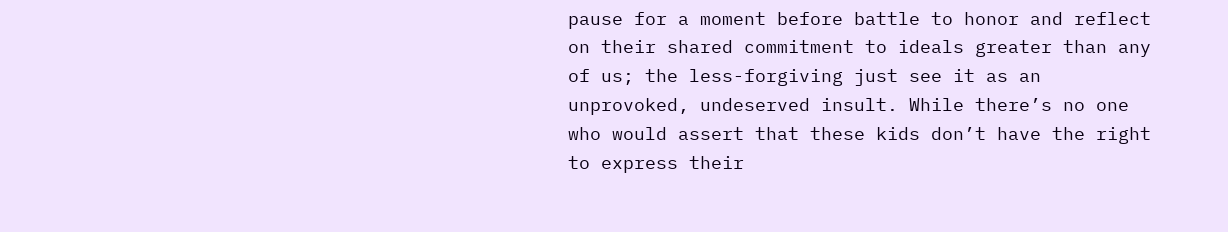pause for a moment before battle to honor and reflect on their shared commitment to ideals greater than any of us; the less-forgiving just see it as an unprovoked, undeserved insult. While there’s no one who would assert that these kids don’t have the right to express their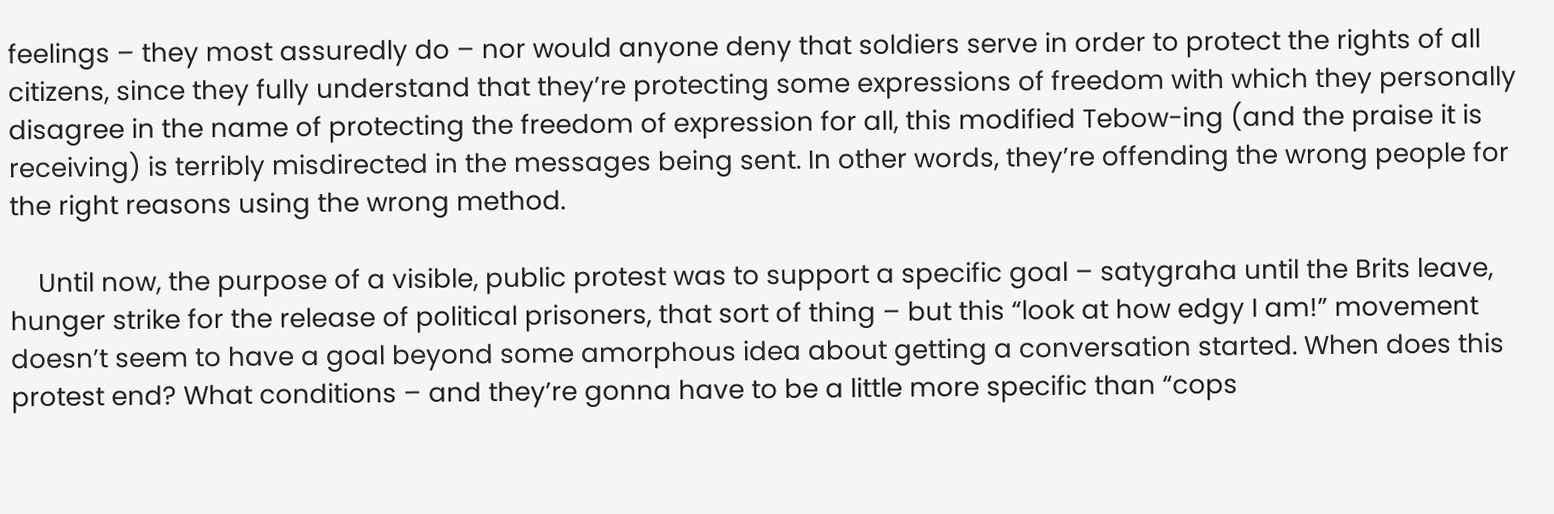feelings – they most assuredly do – nor would anyone deny that soldiers serve in order to protect the rights of all citizens, since they fully understand that they’re protecting some expressions of freedom with which they personally disagree in the name of protecting the freedom of expression for all, this modified Tebow-ing (and the praise it is receiving) is terribly misdirected in the messages being sent. In other words, they’re offending the wrong people for the right reasons using the wrong method.

    Until now, the purpose of a visible, public protest was to support a specific goal – satygraha until the Brits leave, hunger strike for the release of political prisoners, that sort of thing – but this “look at how edgy I am!” movement doesn’t seem to have a goal beyond some amorphous idea about getting a conversation started. When does this protest end? What conditions – and they’re gonna have to be a little more specific than “cops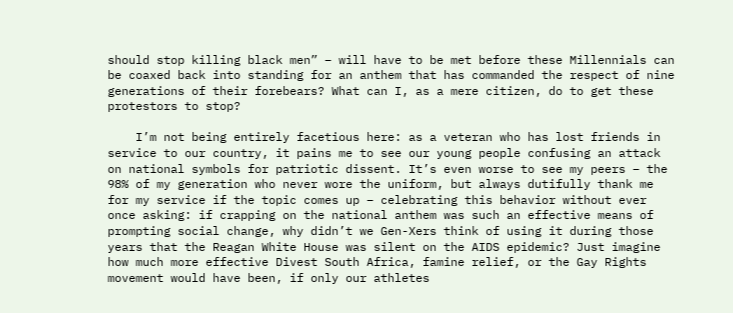should stop killing black men” – will have to be met before these Millennials can be coaxed back into standing for an anthem that has commanded the respect of nine generations of their forebears? What can I, as a mere citizen, do to get these protestors to stop?

    I’m not being entirely facetious here: as a veteran who has lost friends in service to our country, it pains me to see our young people confusing an attack on national symbols for patriotic dissent. It’s even worse to see my peers – the 98% of my generation who never wore the uniform, but always dutifully thank me for my service if the topic comes up – celebrating this behavior without ever once asking: if crapping on the national anthem was such an effective means of prompting social change, why didn’t we Gen-Xers think of using it during those years that the Reagan White House was silent on the AIDS epidemic? Just imagine how much more effective Divest South Africa, famine relief, or the Gay Rights movement would have been, if only our athletes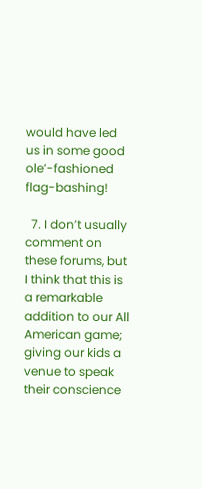would have led us in some good ole’-fashioned flag-bashing!

  7. I don’t usually comment on these forums, but I think that this is a remarkable addition to our All American game; giving our kids a venue to speak their conscience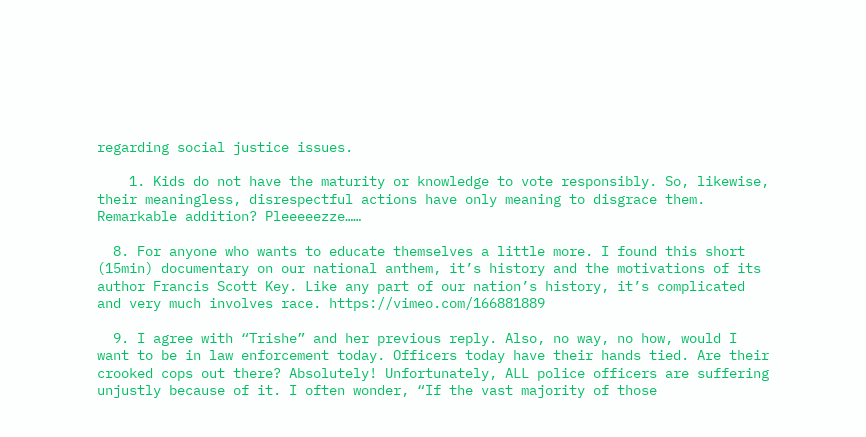regarding social justice issues.

    1. Kids do not have the maturity or knowledge to vote responsibly. So, likewise, their meaningless, disrespectful actions have only meaning to disgrace them. Remarkable addition? Pleeeeezze……

  8. For anyone who wants to educate themselves a little more. I found this short (15min) documentary on our national anthem, it’s history and the motivations of its author Francis Scott Key. Like any part of our nation’s history, it’s complicated and very much involves race. https://vimeo.com/166881889

  9. I agree with “Trishe” and her previous reply. Also, no way, no how, would I want to be in law enforcement today. Officers today have their hands tied. Are their crooked cops out there? Absolutely! Unfortunately, ALL police officers are suffering unjustly because of it. I often wonder, “If the vast majority of those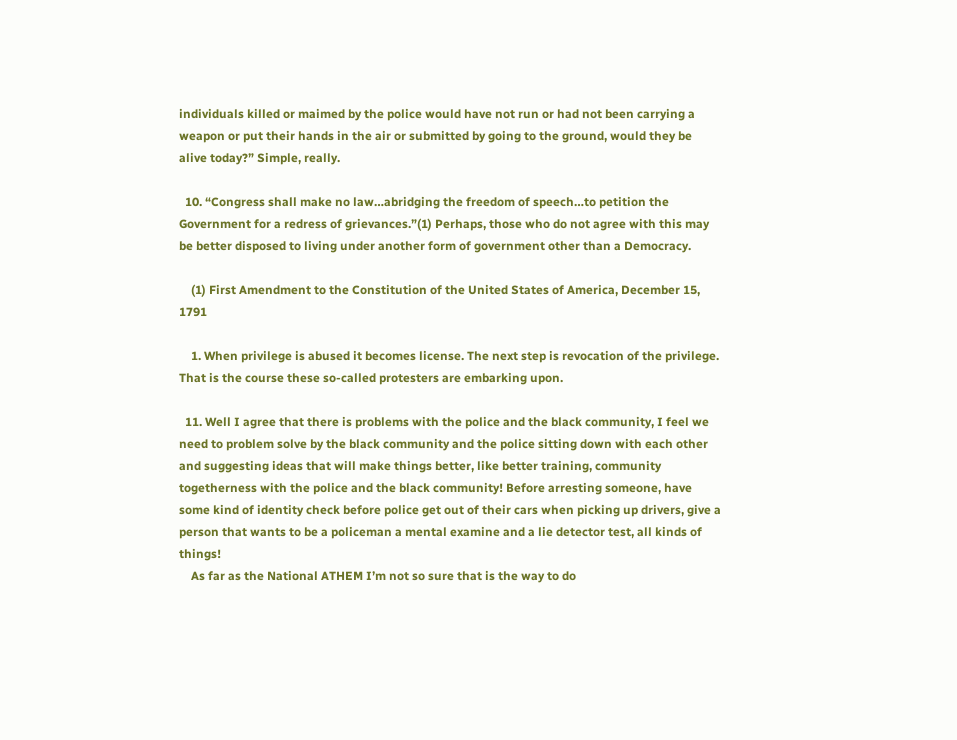individuals killed or maimed by the police would have not run or had not been carrying a weapon or put their hands in the air or submitted by going to the ground, would they be alive today?” Simple, really.

  10. “Congress shall make no law…abridging the freedom of speech…to petition the Government for a redress of grievances.”(1) Perhaps, those who do not agree with this may be better disposed to living under another form of government other than a Democracy.

    (1) First Amendment to the Constitution of the United States of America, December 15, 1791

    1. When privilege is abused it becomes license. The next step is revocation of the privilege. That is the course these so-called protesters are embarking upon.

  11. Well I agree that there is problems with the police and the black community, I feel we need to problem solve by the black community and the police sitting down with each other and suggesting ideas that will make things better, like better training, community togetherness with the police and the black community! Before arresting someone, have some kind of identity check before police get out of their cars when picking up drivers, give a person that wants to be a policeman a mental examine and a lie detector test, all kinds of things!
    As far as the National ATHEM I’m not so sure that is the way to do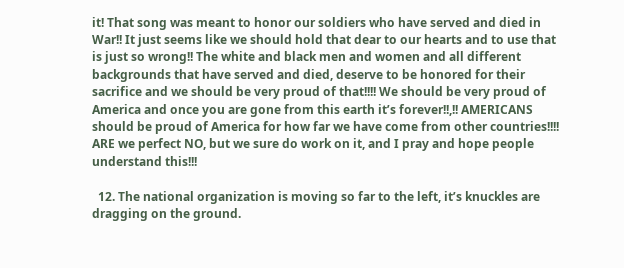it! That song was meant to honor our soldiers who have served and died in War!! It just seems like we should hold that dear to our hearts and to use that is just so wrong!! The white and black men and women and all different backgrounds that have served and died, deserve to be honored for their sacrifice and we should be very proud of that!!!! We should be very proud of America and once you are gone from this earth it’s forever!!,!! AMERICANS should be proud of America for how far we have come from other countries!!!! ARE we perfect NO, but we sure do work on it, and I pray and hope people understand this!!!

  12. The national organization is moving so far to the left, it’s knuckles are dragging on the ground.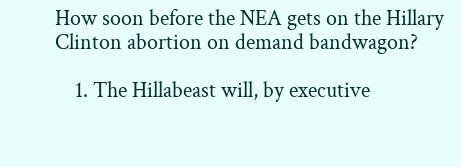How soon before the NEA gets on the Hillary Clinton abortion on demand bandwagon?

    1. The Hillabeast will, by executive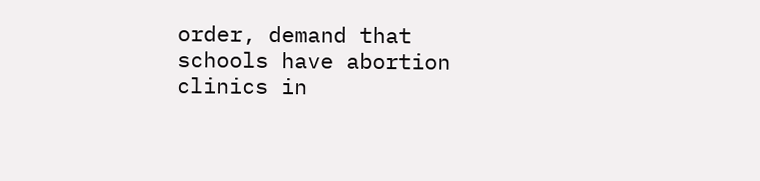order, demand that schools have abortion clinics in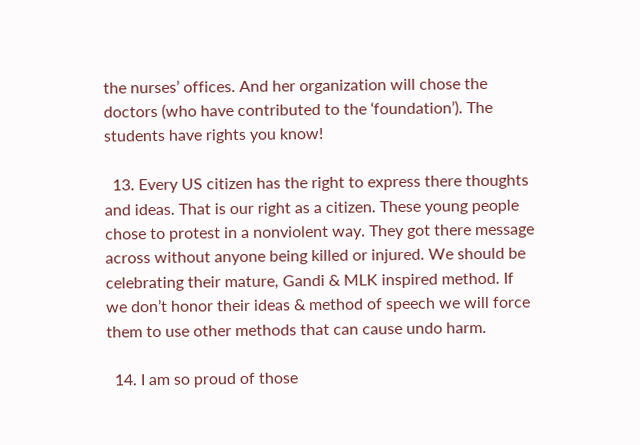the nurses’ offices. And her organization will chose the doctors (who have contributed to the ‘foundation’). The students have rights you know!

  13. Every US citizen has the right to express there thoughts and ideas. That is our right as a citizen. These young people chose to protest in a nonviolent way. They got there message across without anyone being killed or injured. We should be celebrating their mature, Gandi & MLK inspired method. If we don’t honor their ideas & method of speech we will force them to use other methods that can cause undo harm.

  14. I am so proud of those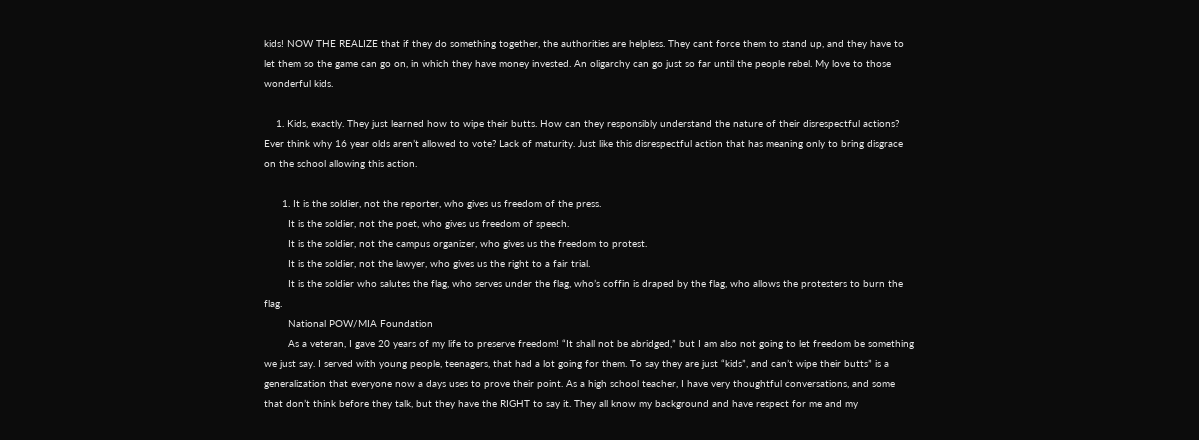kids! NOW THE REALIZE that if they do something together, the authorities are helpless. They cant force them to stand up, and they have to let them so the game can go on, in which they have money invested. An oligarchy can go just so far until the people rebel. My love to those wonderful kids.

    1. Kids, exactly. They just learned how to wipe their butts. How can they responsibly understand the nature of their disrespectful actions? Ever think why 16 year olds aren’t allowed to vote? Lack of maturity. Just like this disrespectful action that has meaning only to bring disgrace on the school allowing this action.

      1. It is the soldier, not the reporter, who gives us freedom of the press.
        It is the soldier, not the poet, who gives us freedom of speech.
        It is the soldier, not the campus organizer, who gives us the freedom to protest.
        It is the soldier, not the lawyer, who gives us the right to a fair trial.
        It is the soldier who salutes the flag, who serves under the flag, who’s coffin is draped by the flag, who allows the protesters to burn the flag.
        National POW/MIA Foundation
        As a veteran, I gave 20 years of my life to preserve freedom! “It shall not be abridged,” but I am also not going to let freedom be something we just say. I served with young people, teenagers, that had a lot going for them. To say they are just “kids”, and can’t wipe their butts” is a generalization that everyone now a days uses to prove their point. As a high school teacher, I have very thoughtful conversations, and some that don’t think before they talk, but they have the RIGHT to say it. They all know my background and have respect for me and my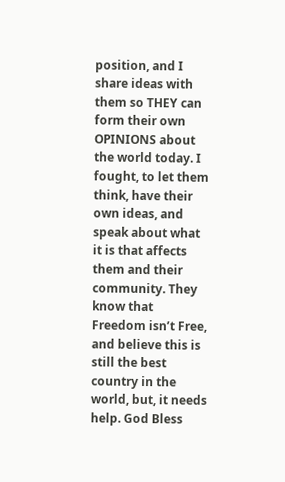position, and I share ideas with them so THEY can form their own OPINIONS about the world today. I fought, to let them think, have their own ideas, and speak about what it is that affects them and their community. They know that Freedom isn’t Free, and believe this is still the best country in the world, but, it needs help. God Bless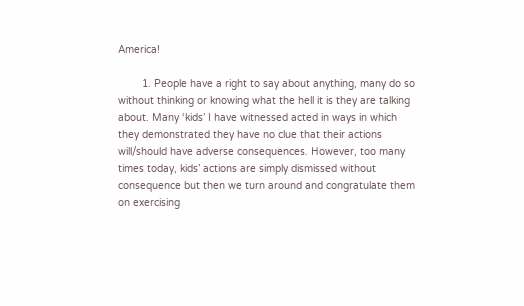America!

        1. People have a right to say about anything, many do so without thinking or knowing what the hell it is they are talking about. Many ‘kids’ I have witnessed acted in ways in which they demonstrated they have no clue that their actions will/should have adverse consequences. However, too many times today, kids’ actions are simply dismissed without consequence but then we turn around and congratulate them on exercising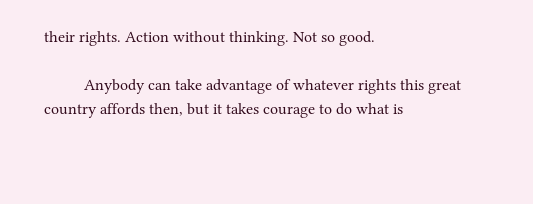their rights. Action without thinking. Not so good.

          Anybody can take advantage of whatever rights this great country affords then, but it takes courage to do what is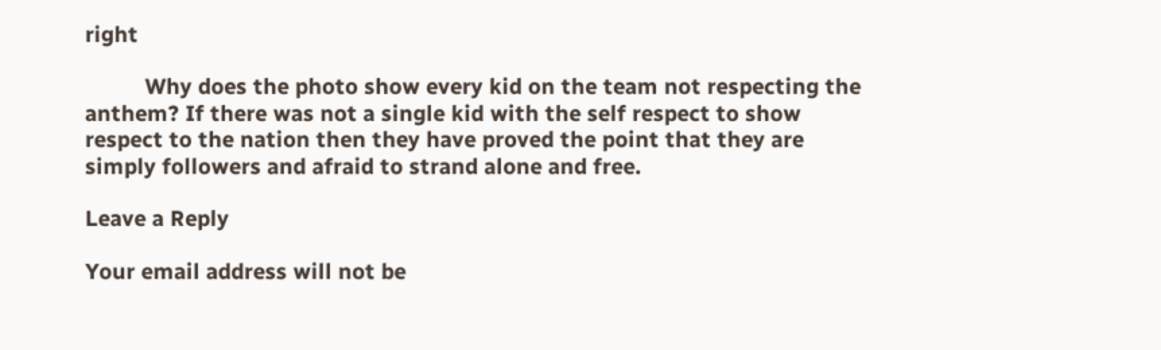right

          Why does the photo show every kid on the team not respecting the anthem? If there was not a single kid with the self respect to show respect to the nation then they have proved the point that they are simply followers and afraid to strand alone and free.

Leave a Reply

Your email address will not be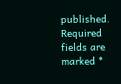published. Required fields are marked *